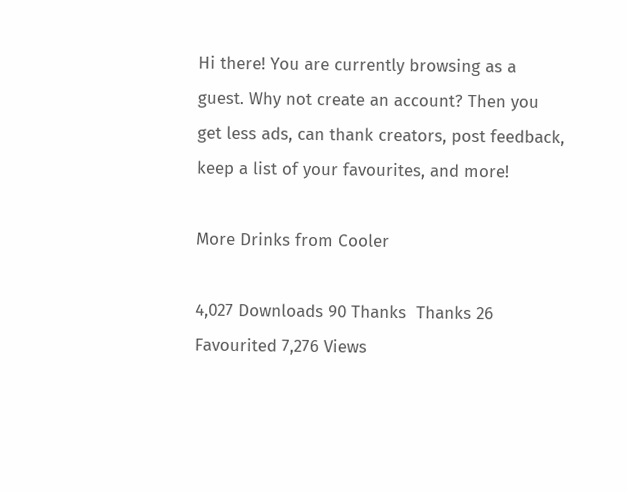Hi there! You are currently browsing as a guest. Why not create an account? Then you get less ads, can thank creators, post feedback, keep a list of your favourites, and more!

More Drinks from Cooler

4,027 Downloads 90 Thanks  Thanks 26 Favourited 7,276 Views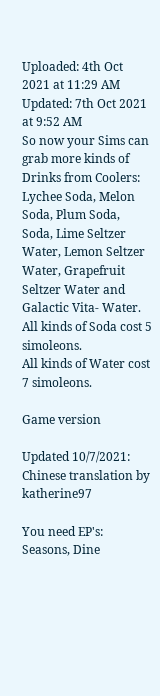Uploaded: 4th Oct 2021 at 11:29 AM
Updated: 7th Oct 2021 at 9:52 AM
So now your Sims can grab more kinds of Drinks from Coolers: Lychee Soda, Melon Soda, Plum Soda, Soda, Lime Seltzer Water, Lemon Seltzer Water, Grapefruit Seltzer Water and Galactic Vita- Water.
All kinds of Soda cost 5 simoleons.
All kinds of Water cost 7 simoleons.

Game version

Updated 10/7/2021: Chinese translation by katherine97

You need EP's: Seasons, Dine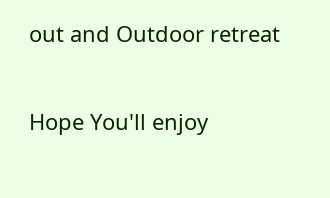out and Outdoor retreat

Hope You'll enjoy